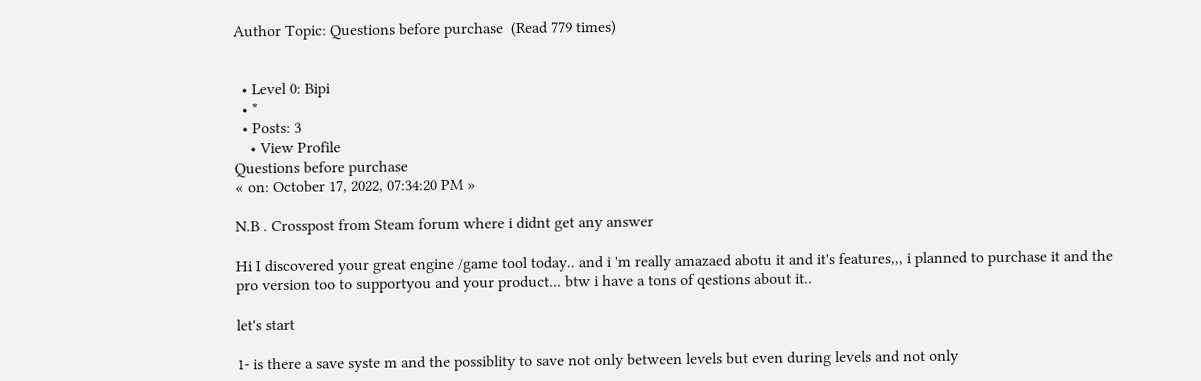Author Topic: Questions before purchase  (Read 779 times)


  • Level 0: Bipi
  • *
  • Posts: 3
    • View Profile
Questions before purchase
« on: October 17, 2022, 07:34:20 PM »

N.B . Crosspost from Steam forum where i didnt get any answer

Hi I discovered your great engine /game tool today.. and i 'm really amazaed abotu it and it's features,,, i planned to purchase it and the pro version too to supportyou and your product... btw i have a tons of qestions about it..

let's start

1- is there a save syste m and the possiblity to save not only between levels but even during levels and not only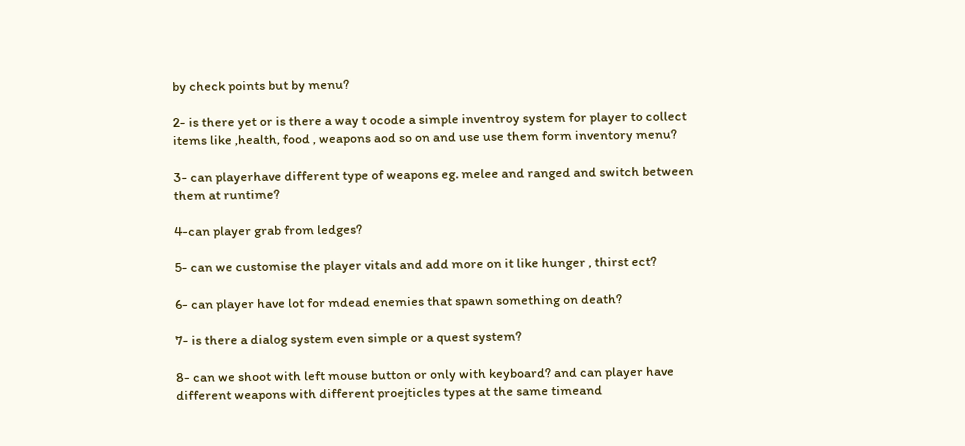by check points but by menu?

2- is there yet or is there a way t ocode a simple inventroy system for player to collect items like ,health, food , weapons aod so on and use use them form inventory menu?

3- can playerhave different type of weapons eg. melee and ranged and switch between them at runtime?

4-can player grab from ledges?

5- can we customise the player vitals and add more on it like hunger , thirst ect?

6- can player have lot for mdead enemies that spawn something on death?

7- is there a dialog system even simple or a quest system?

8- can we shoot with left mouse button or only with keyboard? and can player have different weapons with different proejticles types at the same timeand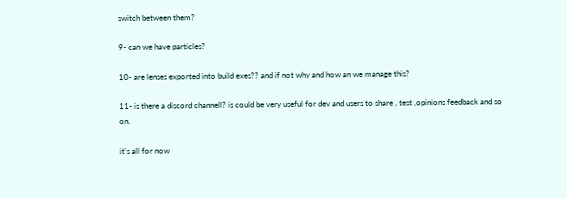switch between them?

9- can we have particles?

10- are lenses exported into build exes?? and if not why and how an we manage this?

11- is there a discord channell? is could be very useful for dev and users to share , test ,opinions feedback and so on.

it's all for now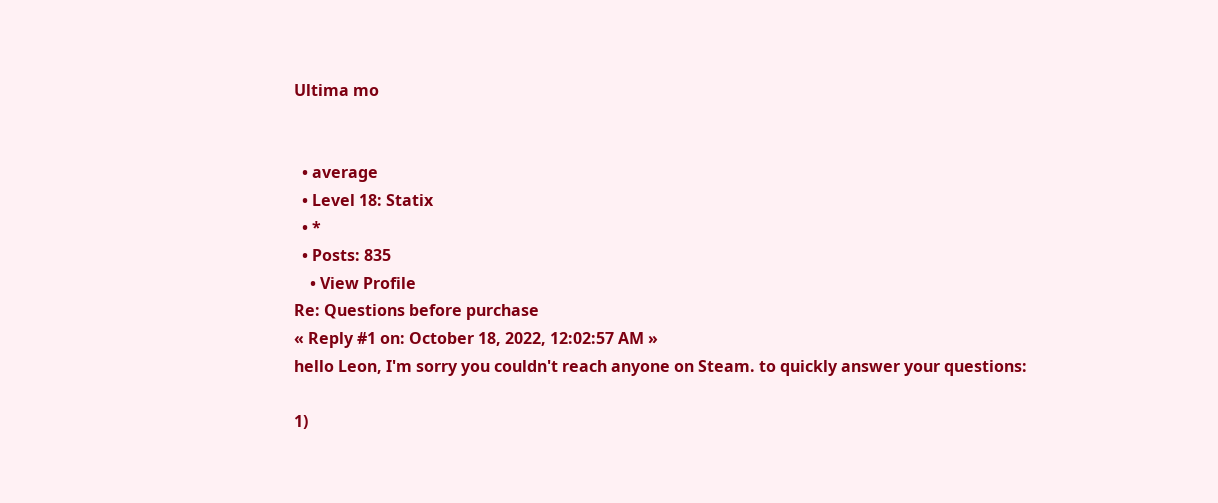Ultima mo


  • average
  • Level 18: Statix
  • *
  • Posts: 835
    • View Profile
Re: Questions before purchase
« Reply #1 on: October 18, 2022, 12:02:57 AM »
hello Leon, I'm sorry you couldn't reach anyone on Steam. to quickly answer your questions:

1)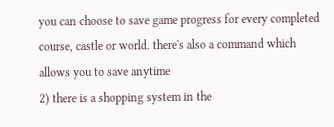you can choose to save game progress for every completed course, castle or world. there's also a command which allows you to save anytime
2) there is a shopping system in the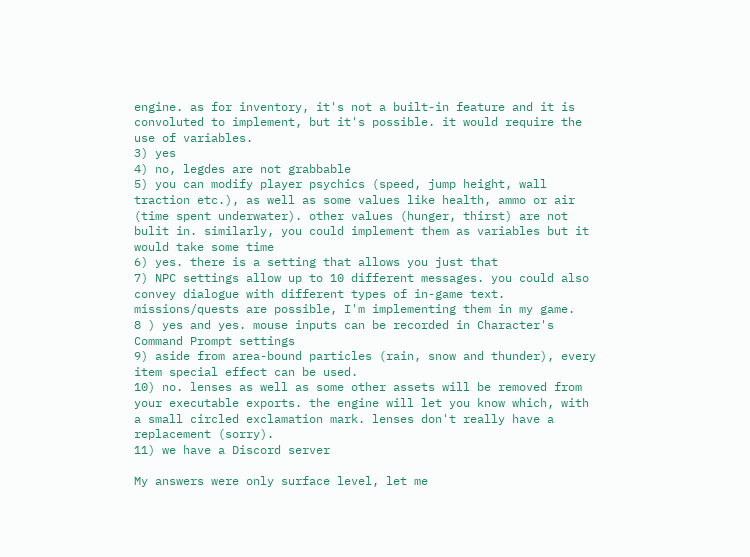engine. as for inventory, it's not a built-in feature and it is convoluted to implement, but it's possible. it would require the use of variables.
3) yes
4) no, legdes are not grabbable
5) you can modify player psychics (speed, jump height, wall traction etc.), as well as some values like health, ammo or air (time spent underwater). other values (hunger, thirst) are not bulit in. similarly, you could implement them as variables but it would take some time
6) yes. there is a setting that allows you just that
7) NPC settings allow up to 10 different messages. you could also convey dialogue with different types of in-game text. missions/quests are possible, I'm implementing them in my game.
8 ) yes and yes. mouse inputs can be recorded in Character's Command Prompt settings
9) aside from area-bound particles (rain, snow and thunder), every item special effect can be used.
10) no. lenses as well as some other assets will be removed from your executable exports. the engine will let you know which, with a small circled exclamation mark. lenses don't really have a replacement (sorry).
11) we have a Discord server

My answers were only surface level, let me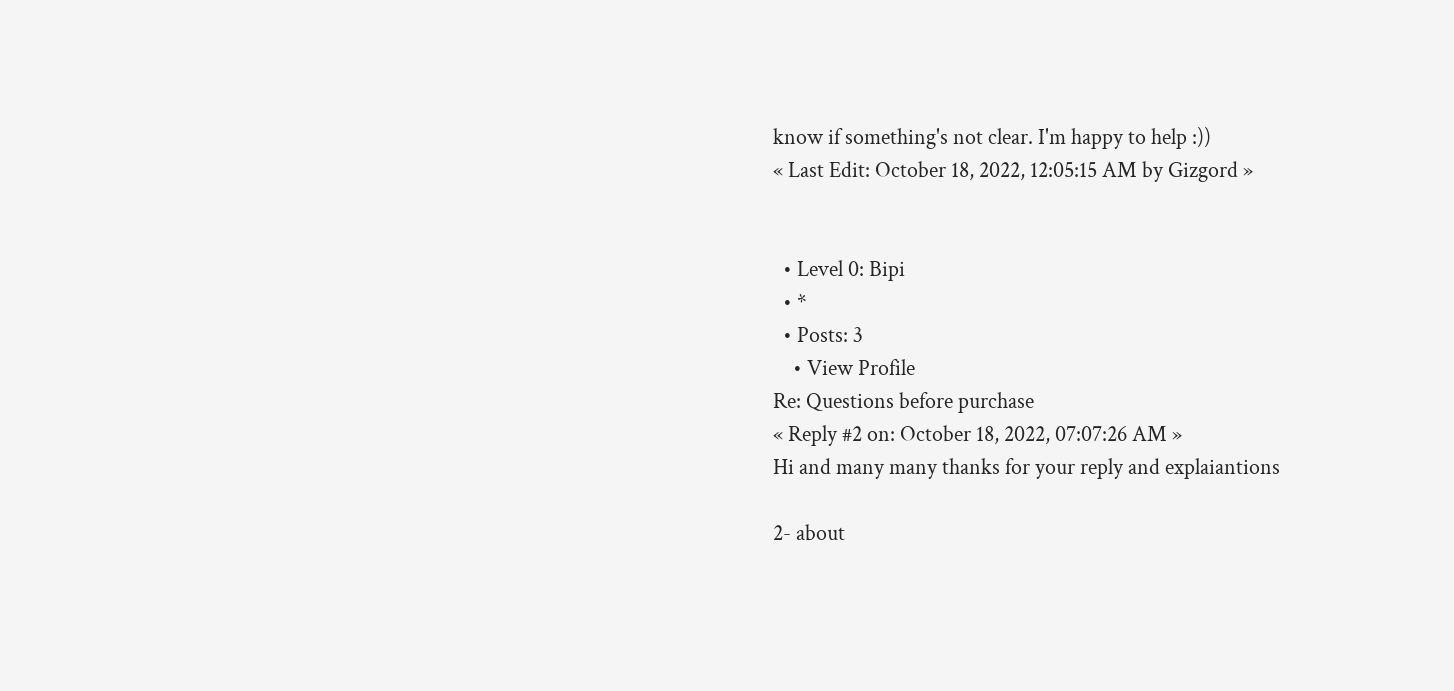know if something's not clear. I'm happy to help :))
« Last Edit: October 18, 2022, 12:05:15 AM by Gizgord »


  • Level 0: Bipi
  • *
  • Posts: 3
    • View Profile
Re: Questions before purchase
« Reply #2 on: October 18, 2022, 07:07:26 AM »
Hi and many many thanks for your reply and explaiantions

2- about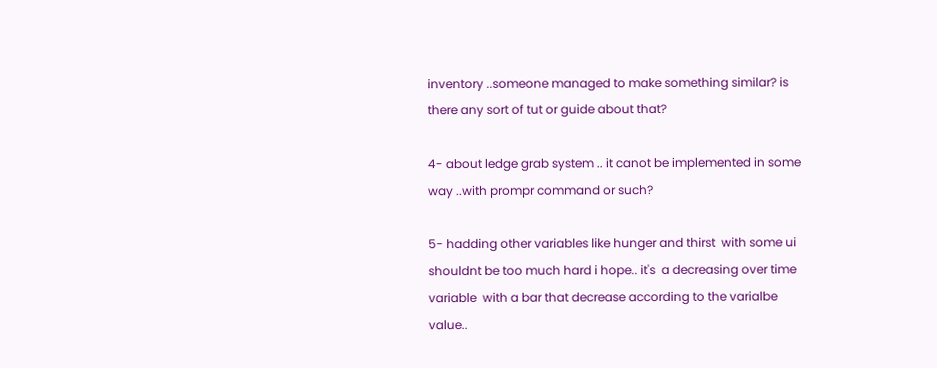inventory ..someone managed to make something similar? is there any sort of tut or guide about that?

4- about ledge grab system .. it canot be implemented in some way ..with prompr command or such?

5- hadding other variables like hunger and thirst  with some ui shouldnt be too much hard i hope.. it's  a decreasing over time  variable  with a bar that decrease according to the varialbe value..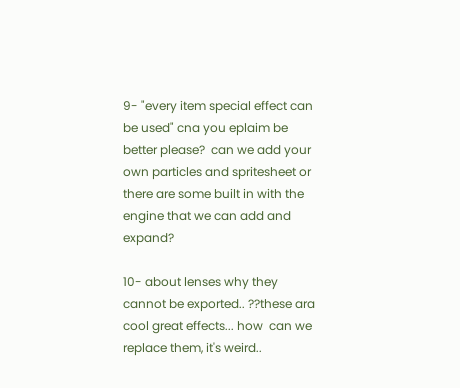9- "every item special effect can be used" cna you eplaim be better please?  can we add your own particles and spritesheet or there are some built in with the engine that we can add and expand?

10- about lenses why they cannot be exported.. ??these ara cool great effects... how  can we replace them, it's weird..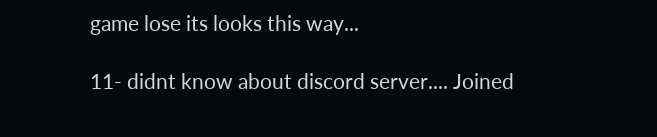game lose its looks this way...

11- didnt know about discord server.... Joined